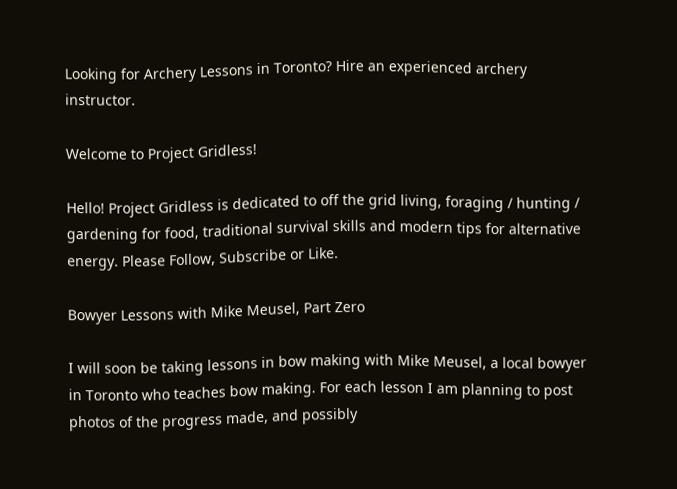Looking for Archery Lessons in Toronto? Hire an experienced archery instructor.

Welcome to Project Gridless!

Hello! Project Gridless is dedicated to off the grid living, foraging / hunting / gardening for food, traditional survival skills and modern tips for alternative energy. Please Follow, Subscribe or Like.

Bowyer Lessons with Mike Meusel, Part Zero

I will soon be taking lessons in bow making with Mike Meusel, a local bowyer in Toronto who teaches bow making. For each lesson I am planning to post photos of the progress made, and possibly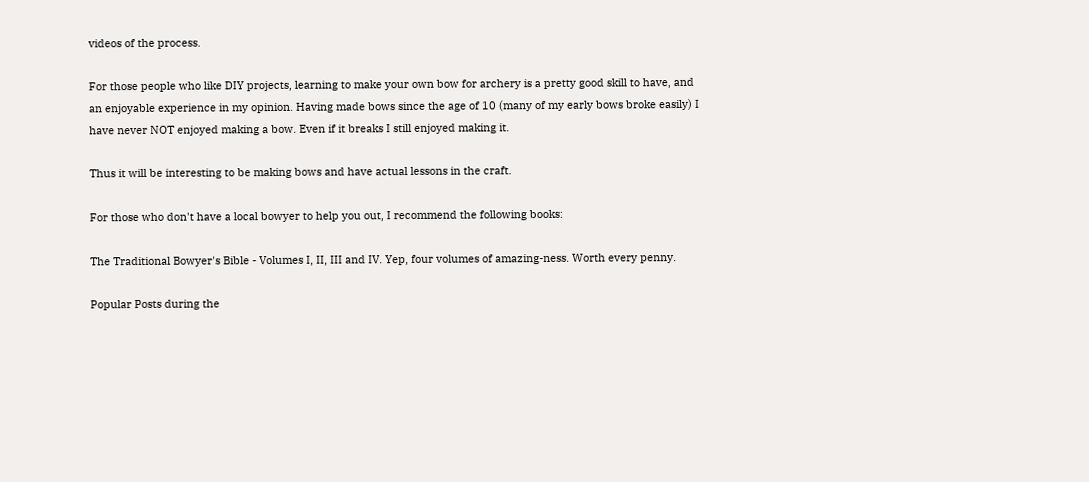videos of the process.

For those people who like DIY projects, learning to make your own bow for archery is a pretty good skill to have, and an enjoyable experience in my opinion. Having made bows since the age of 10 (many of my early bows broke easily) I have never NOT enjoyed making a bow. Even if it breaks I still enjoyed making it.

Thus it will be interesting to be making bows and have actual lessons in the craft.

For those who don't have a local bowyer to help you out, I recommend the following books:

The Traditional Bowyer's Bible - Volumes I, II, III and IV. Yep, four volumes of amazing-ness. Worth every penny.

Popular Posts during the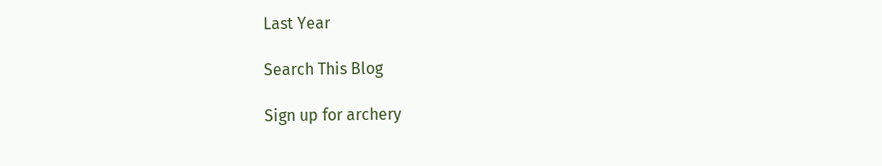Last Year

Search This Blog

Sign up for archery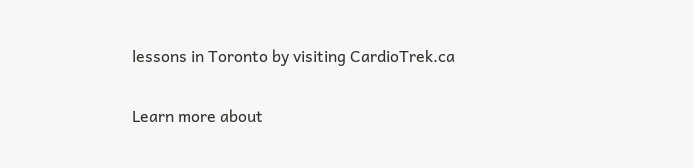lessons in Toronto by visiting CardioTrek.ca

Learn more about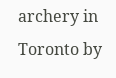archery in Toronto by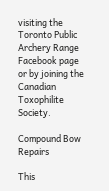visiting the Toronto Public Archery Range Facebook page
or by joining the Canadian Toxophilite Society.

Compound Bow Repairs

This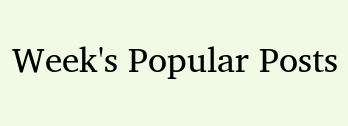Week's Popular Posts